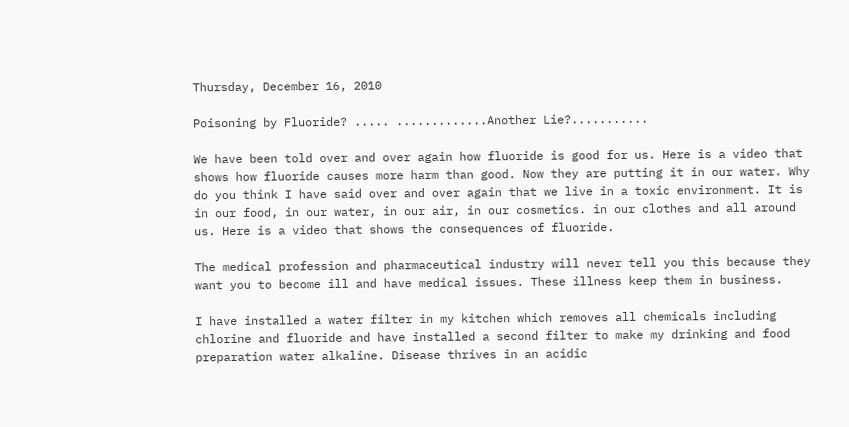Thursday, December 16, 2010

Poisoning by Fluoride? ..... .............Another Lie?...........

We have been told over and over again how fluoride is good for us. Here is a video that shows how fluoride causes more harm than good. Now they are putting it in our water. Why do you think I have said over and over again that we live in a toxic environment. It is in our food, in our water, in our air, in our cosmetics. in our clothes and all around us. Here is a video that shows the consequences of fluoride.

The medical profession and pharmaceutical industry will never tell you this because they want you to become ill and have medical issues. These illness keep them in business.

I have installed a water filter in my kitchen which removes all chemicals including chlorine and fluoride and have installed a second filter to make my drinking and food preparation water alkaline. Disease thrives in an acidic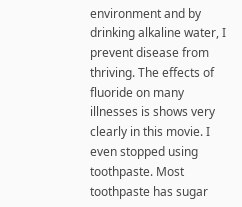environment and by drinking alkaline water, I prevent disease from thriving. The effects of fluoride on many illnesses is shows very clearly in this movie. I even stopped using toothpaste. Most toothpaste has sugar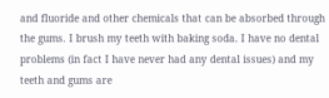and fluoride and other chemicals that can be absorbed through the gums. I brush my teeth with baking soda. I have no dental problems (in fact I have never had any dental issues) and my teeth and gums are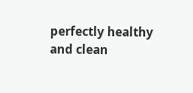perfectly healthy and clean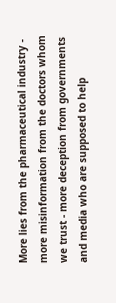More lies from the pharmaceutical industry - more misinformation from the doctors whom we trust - more deception from governments and media who are supposed to help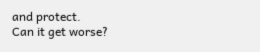and protect.
Can it get worse?